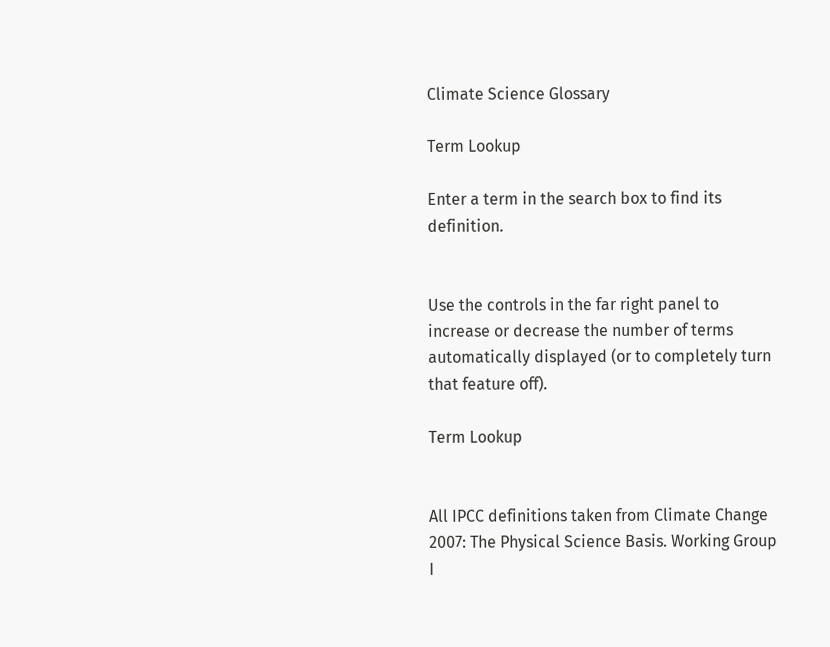Climate Science Glossary

Term Lookup

Enter a term in the search box to find its definition.


Use the controls in the far right panel to increase or decrease the number of terms automatically displayed (or to completely turn that feature off).

Term Lookup


All IPCC definitions taken from Climate Change 2007: The Physical Science Basis. Working Group I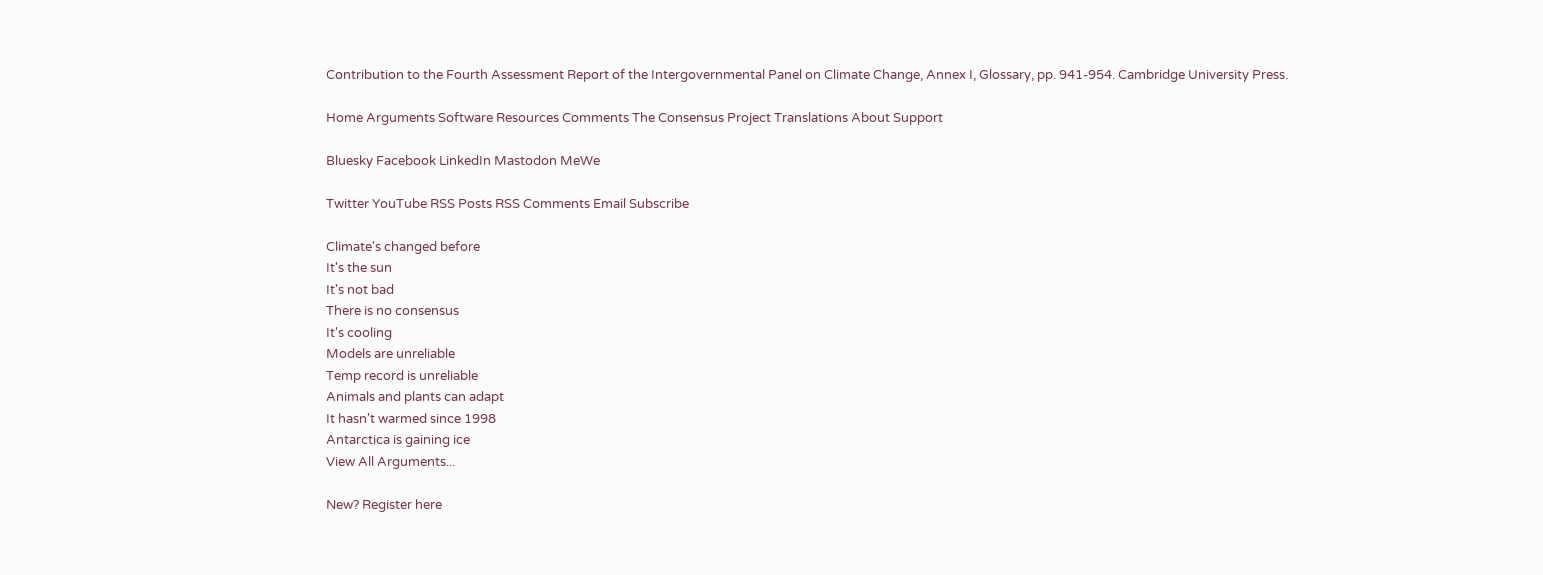Contribution to the Fourth Assessment Report of the Intergovernmental Panel on Climate Change, Annex I, Glossary, pp. 941-954. Cambridge University Press.

Home Arguments Software Resources Comments The Consensus Project Translations About Support

Bluesky Facebook LinkedIn Mastodon MeWe

Twitter YouTube RSS Posts RSS Comments Email Subscribe

Climate's changed before
It's the sun
It's not bad
There is no consensus
It's cooling
Models are unreliable
Temp record is unreliable
Animals and plants can adapt
It hasn't warmed since 1998
Antarctica is gaining ice
View All Arguments...

New? Register here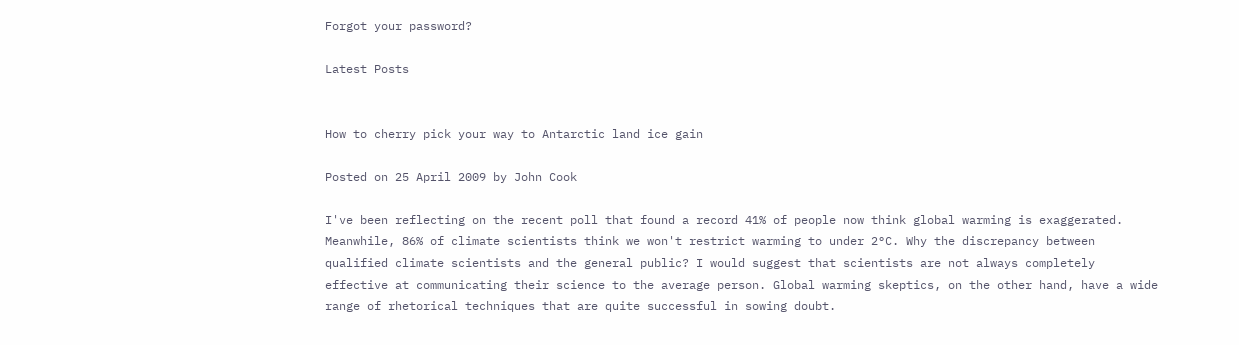Forgot your password?

Latest Posts


How to cherry pick your way to Antarctic land ice gain

Posted on 25 April 2009 by John Cook

I've been reflecting on the recent poll that found a record 41% of people now think global warming is exaggerated. Meanwhile, 86% of climate scientists think we won't restrict warming to under 2°C. Why the discrepancy between qualified climate scientists and the general public? I would suggest that scientists are not always completely effective at communicating their science to the average person. Global warming skeptics, on the other hand, have a wide range of rhetorical techniques that are quite successful in sowing doubt.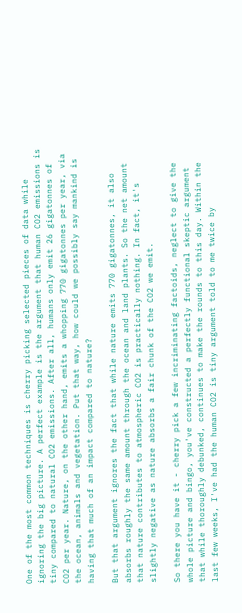One of the most common techniques is cherry picking selected pieces of data while ignoring the big picture. A perfect example is the argument that human CO2 emissions is tiny compared to natural CO2 emissions. After all, humans only emit 26 gigatonnes of CO2 per year. Nature, on the other hand, emits a whopping 770 gigatonnes per year, via the ocean, animals and vegetation. Put that way, how could we possibly say mankind is having that much of an impact compared to nature?

But that argument ignores the fact that while nature emits 770 gigatonnes, it also absorbs roughly the same amount through the ocean and land plants. So the net amount that nature contributes to atmospheric CO2 is practically nothing. In fact, it's slightly negative as nature absorbs a fair chunk of the CO2 we emit.

So there you have it - cherry pick a few incriminating factoids, neglect to give the whole picture and bingo, you've constructed a perfectly functional skeptic argument that while thoroughly debunked, continues to make the rounds to this day. Within the last few weeks, I've had the human CO2 is tiny argument told to me twice by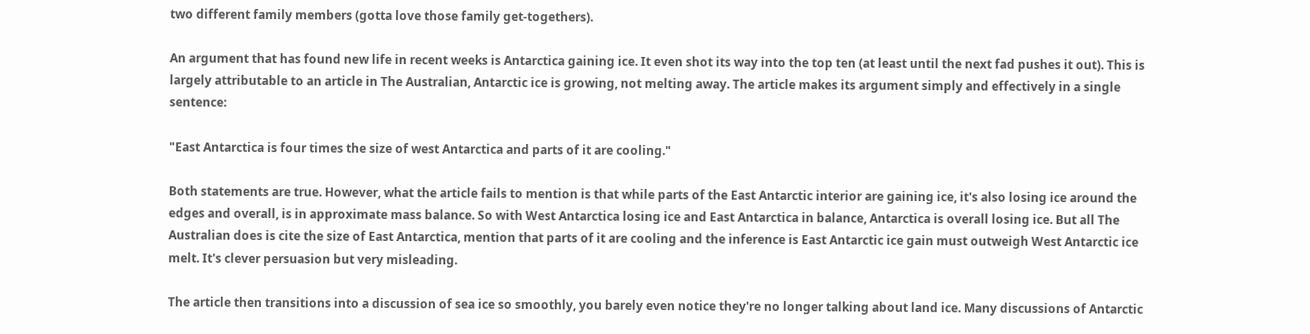two different family members (gotta love those family get-togethers).

An argument that has found new life in recent weeks is Antarctica gaining ice. It even shot its way into the top ten (at least until the next fad pushes it out). This is largely attributable to an article in The Australian, Antarctic ice is growing, not melting away. The article makes its argument simply and effectively in a single sentence:

"East Antarctica is four times the size of west Antarctica and parts of it are cooling."

Both statements are true. However, what the article fails to mention is that while parts of the East Antarctic interior are gaining ice, it's also losing ice around the edges and overall, is in approximate mass balance. So with West Antarctica losing ice and East Antarctica in balance, Antarctica is overall losing ice. But all The Australian does is cite the size of East Antarctica, mention that parts of it are cooling and the inference is East Antarctic ice gain must outweigh West Antarctic ice melt. It's clever persuasion but very misleading.

The article then transitions into a discussion of sea ice so smoothly, you barely even notice they're no longer talking about land ice. Many discussions of Antarctic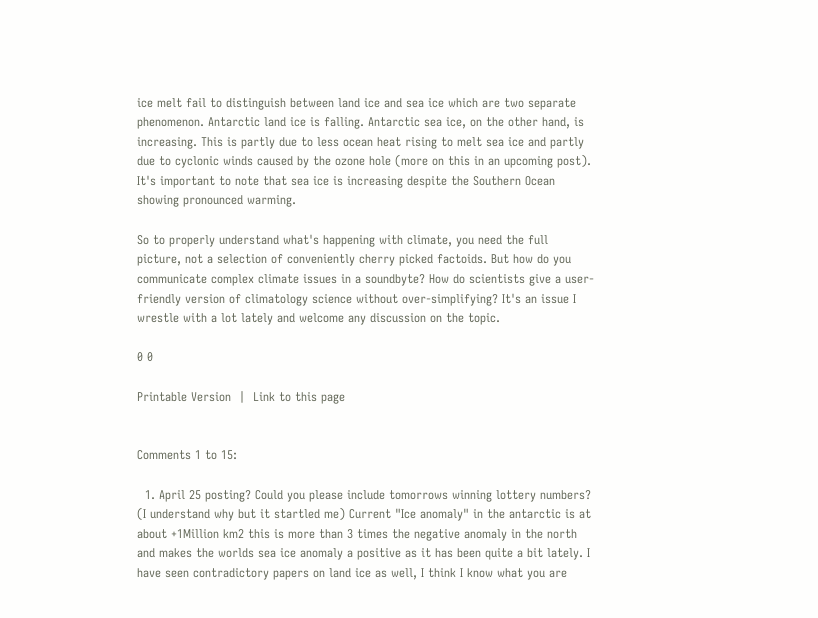ice melt fail to distinguish between land ice and sea ice which are two separate phenomenon. Antarctic land ice is falling. Antarctic sea ice, on the other hand, is increasing. This is partly due to less ocean heat rising to melt sea ice and partly due to cyclonic winds caused by the ozone hole (more on this in an upcoming post). It's important to note that sea ice is increasing despite the Southern Ocean showing pronounced warming.

So to properly understand what's happening with climate, you need the full picture, not a selection of conveniently cherry picked factoids. But how do you communicate complex climate issues in a soundbyte? How do scientists give a user-friendly version of climatology science without over-simplifying? It's an issue I wrestle with a lot lately and welcome any discussion on the topic.

0 0

Printable Version  |  Link to this page


Comments 1 to 15:

  1. April 25 posting? Could you please include tomorrows winning lottery numbers? (I understand why but it startled me) Current "Ice anomaly" in the antarctic is at about +1Million km2 this is more than 3 times the negative anomaly in the north and makes the worlds sea ice anomaly a positive as it has been quite a bit lately. I have seen contradictory papers on land ice as well, I think I know what you are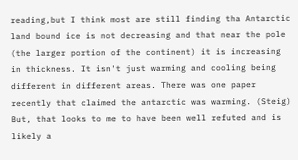reading,but I think most are still finding tha Antarctic land bound ice is not decreasing and that near the pole (the larger portion of the continent) it is increasing in thickness. It isn't just warming and cooling being different in different areas. There was one paper recently that claimed the antarctic was warming. (Steig) But, that looks to me to have been well refuted and is likely a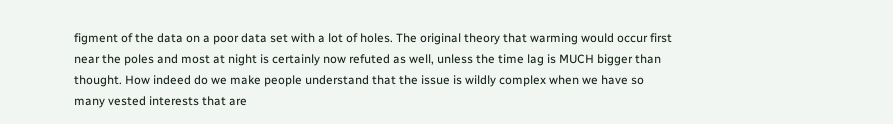figment of the data on a poor data set with a lot of holes. The original theory that warming would occur first near the poles and most at night is certainly now refuted as well, unless the time lag is MUCH bigger than thought. How indeed do we make people understand that the issue is wildly complex when we have so many vested interests that are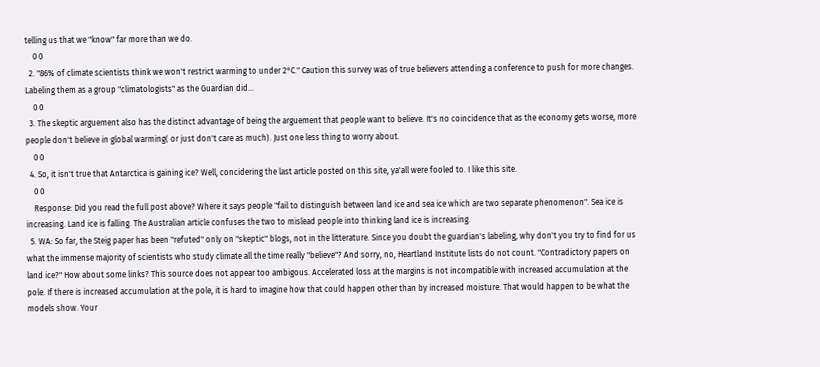telling us that we "know" far more than we do.
    0 0
  2. "86% of climate scientists think we won't restrict warming to under 2°C." Caution this survey was of true believers attending a conference to push for more changes. Labeling them as a group "climatologists" as the Guardian did...
    0 0
  3. The skeptic arguement also has the distinct advantage of being the arguement that people want to believe. It's no coincidence that as the economy gets worse, more people don't believe in global warming( or just don't care as much). Just one less thing to worry about.
    0 0
  4. So, it isn't true that Antarctica is gaining ice? Well, concidering the last article posted on this site, ya'all were fooled to. I like this site.
    0 0
    Response: Did you read the full post above? Where it says people "fail to distinguish between land ice and sea ice which are two separate phenomenon". Sea ice is increasing. Land ice is falling. The Australian article confuses the two to mislead people into thinking land ice is increasing.
  5. WA: So far, the Steig paper has been "refuted" only on "skeptic" blogs, not in the litterature. Since you doubt the guardian's labeling, why don't you try to find for us what the immense majority of scientists who study climate all the time really "believe"? And sorry, no, Heartland Institute lists do not count. "Contradictory papers on land ice?" How about some links? This source does not appear too ambigous. Accelerated loss at the margins is not incompatible with increased accumulation at the pole. If there is increased accumulation at the pole, it is hard to imagine how that could happen other than by increased moisture. That would happen to be what the models show. Your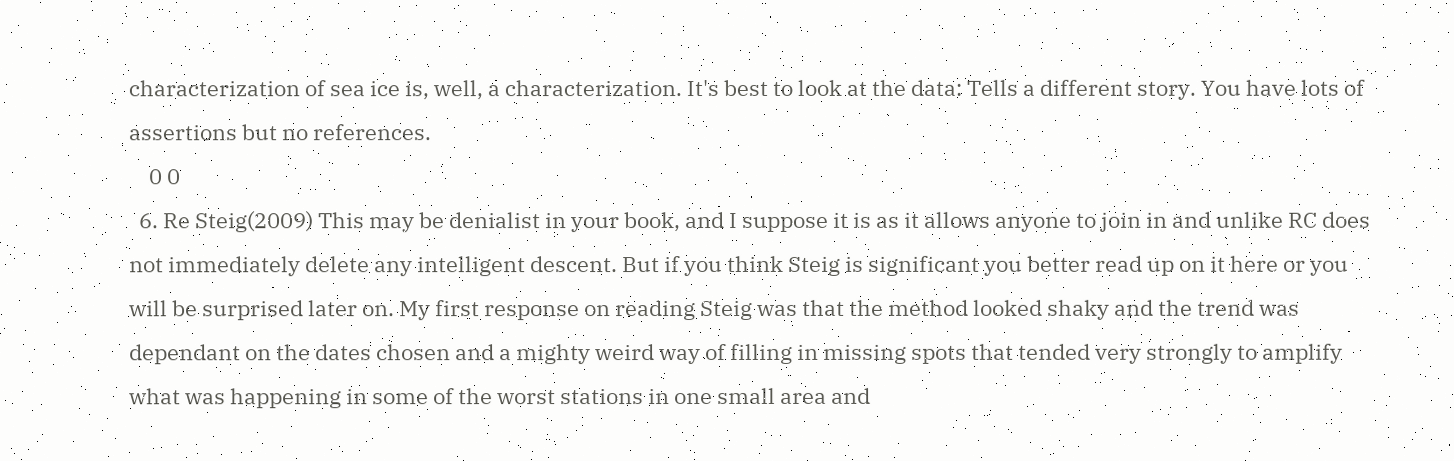characterization of sea ice is, well, a characterization. It's best to look at the data: Tells a different story. You have lots of assertions but no references.
    0 0
  6. Re Steig(2009) This may be denialist in your book, and I suppose it is as it allows anyone to join in and unlike RC does not immediately delete any intelligent descent. But if you think Steig is significant you better read up on it here or you will be surprised later on. My first response on reading Steig was that the method looked shaky and the trend was dependant on the dates chosen and a mighty weird way of filling in missing spots that tended very strongly to amplify what was happening in some of the worst stations in one small area and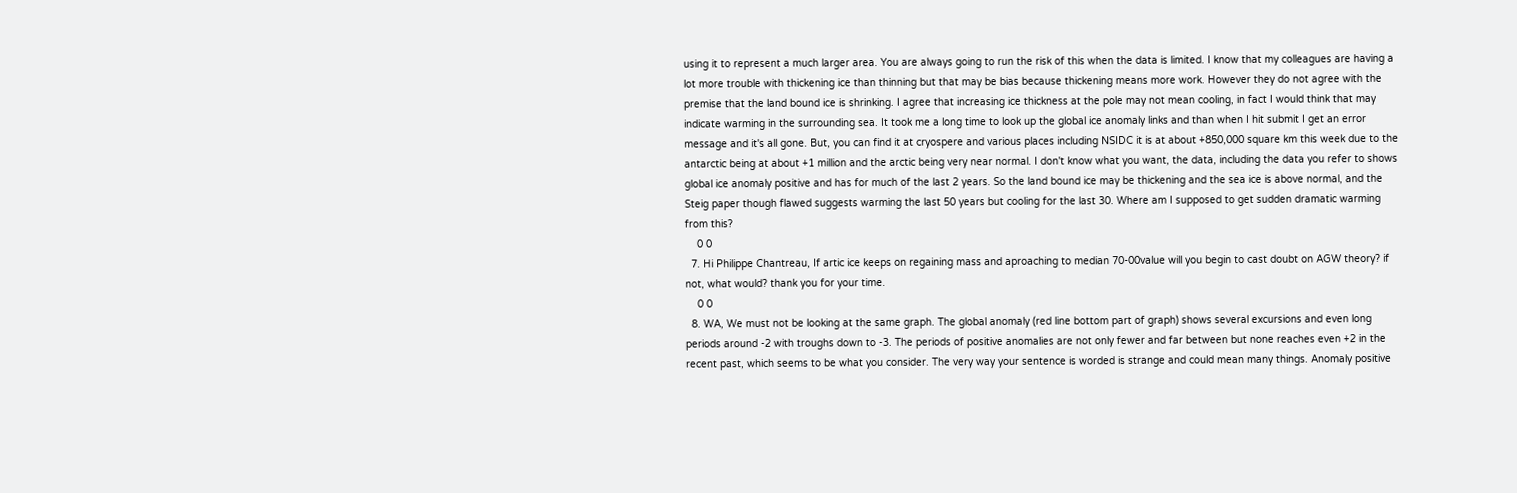using it to represent a much larger area. You are always going to run the risk of this when the data is limited. I know that my colleagues are having a lot more trouble with thickening ice than thinning but that may be bias because thickening means more work. However they do not agree with the premise that the land bound ice is shrinking. I agree that increasing ice thickness at the pole may not mean cooling, in fact I would think that may indicate warming in the surrounding sea. It took me a long time to look up the global ice anomaly links and than when I hit submit I get an error message and it's all gone. But, you can find it at cryospere and various places including NSIDC it is at about +850,000 square km this week due to the antarctic being at about +1 million and the arctic being very near normal. I don't know what you want, the data, including the data you refer to shows global ice anomaly positive and has for much of the last 2 years. So the land bound ice may be thickening and the sea ice is above normal, and the Steig paper though flawed suggests warming the last 50 years but cooling for the last 30. Where am I supposed to get sudden dramatic warming from this?
    0 0
  7. Hi Philippe Chantreau, If artic ice keeps on regaining mass and aproaching to median 70-00value will you begin to cast doubt on AGW theory? if not, what would? thank you for your time.
    0 0
  8. WA, We must not be looking at the same graph. The global anomaly (red line bottom part of graph) shows several excursions and even long periods around -2 with troughs down to -3. The periods of positive anomalies are not only fewer and far between but none reaches even +2 in the recent past, which seems to be what you consider. The very way your sentence is worded is strange and could mean many things. Anomaly positive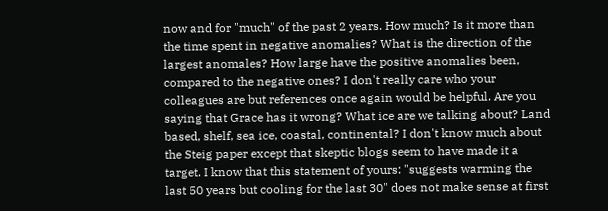now and for "much" of the past 2 years. How much? Is it more than the time spent in negative anomalies? What is the direction of the largest anomales? How large have the positive anomalies been, compared to the negative ones? I don't really care who your colleagues are but references once again would be helpful. Are you saying that Grace has it wrong? What ice are we talking about? Land based, shelf, sea ice, coastal, continental? I don't know much about the Steig paper except that skeptic blogs seem to have made it a target. I know that this statement of yours: "suggests warming the last 50 years but cooling for the last 30" does not make sense at first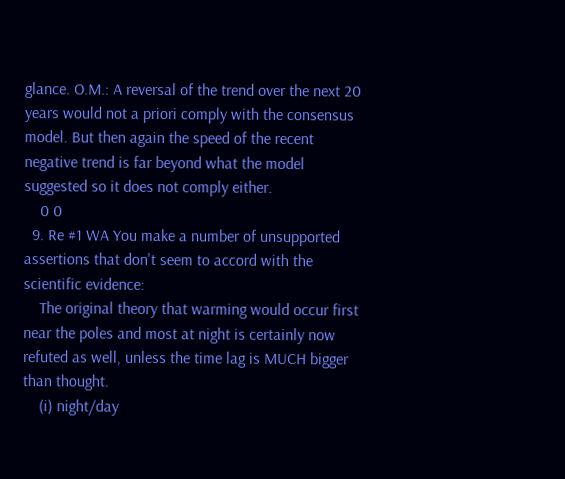glance. O.M.: A reversal of the trend over the next 20 years would not a priori comply with the consensus model. But then again the speed of the recent negative trend is far beyond what the model suggested so it does not comply either.
    0 0
  9. Re #1 WA You make a number of unsupported assertions that don't seem to accord with the scientific evidence:
    The original theory that warming would occur first near the poles and most at night is certainly now refuted as well, unless the time lag is MUCH bigger than thought.
    (i) night/day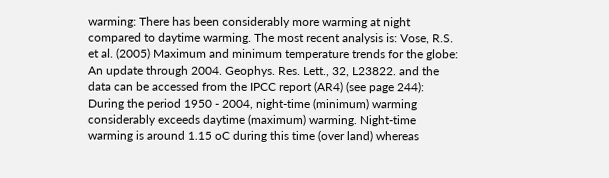warming: There has been considerably more warming at night compared to daytime warming. The most recent analysis is: Vose, R.S. et al. (2005) Maximum and minimum temperature trends for the globe: An update through 2004. Geophys. Res. Lett., 32, L23822. and the data can be accessed from the IPCC report (AR4) (see page 244): During the period 1950 - 2004, night-time (minimum) warming considerably exceeds daytime (maximum) warming. Night-time warming is around 1.15 oC during this time (over land) whereas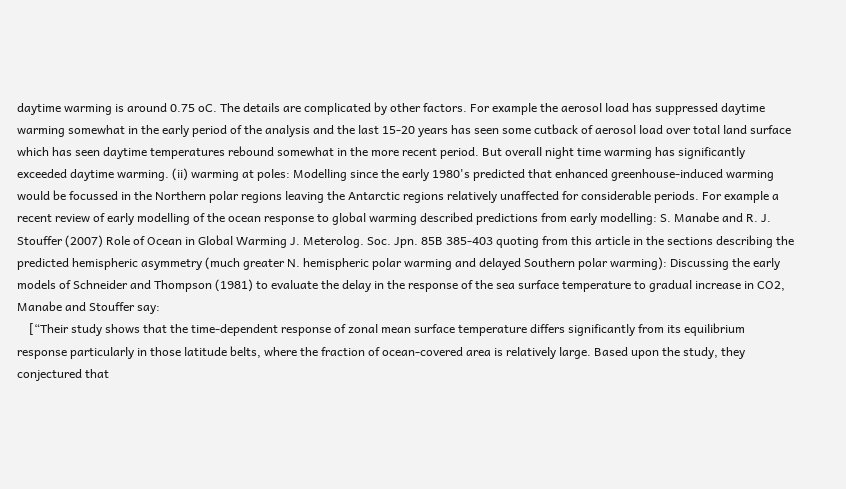daytime warming is around 0.75 oC. The details are complicated by other factors. For example the aerosol load has suppressed daytime warming somewhat in the early period of the analysis and the last 15-20 years has seen some cutback of aerosol load over total land surface which has seen daytime temperatures rebound somewhat in the more recent period. But overall night time warming has significantly exceeded daytime warming. (ii) warming at poles: Modelling since the early 1980's predicted that enhanced greenhouse-induced warming would be focussed in the Northern polar regions leaving the Antarctic regions relatively unaffected for considerable periods. For example a recent review of early modelling of the ocean response to global warming described predictions from early modelling: S. Manabe and R. J. Stouffer (2007) Role of Ocean in Global Warming J. Meterolog. Soc. Jpn. 85B 385-403 quoting from this article in the sections describing the predicted hemispheric asymmetry (much greater N. hemispheric polar warming and delayed Southern polar warming): Discussing the early models of Schneider and Thompson (1981) to evaluate the delay in the response of the sea surface temperature to gradual increase in CO2, Manabe and Stouffer say:
    [“Their study shows that the time-dependent response of zonal mean surface temperature differs significantly from its equilibrium response particularly in those latitude belts, where the fraction of ocean-covered area is relatively large. Based upon the study, they conjectured that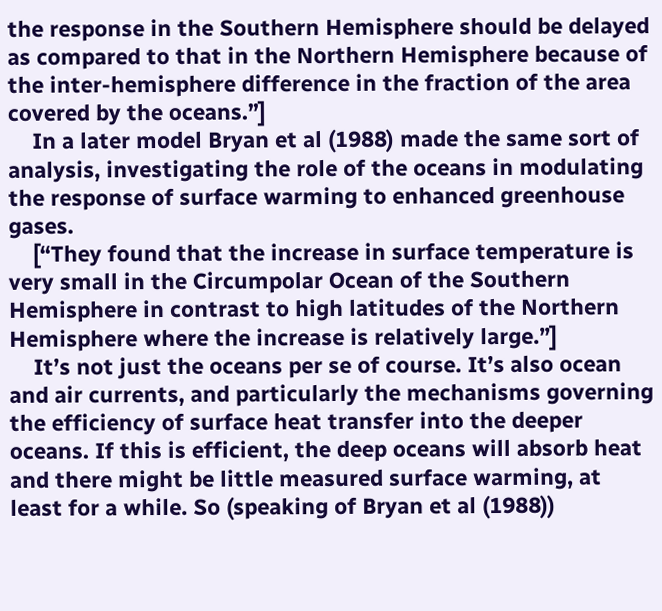the response in the Southern Hemisphere should be delayed as compared to that in the Northern Hemisphere because of the inter-hemisphere difference in the fraction of the area covered by the oceans.”]
    In a later model Bryan et al (1988) made the same sort of analysis, investigating the role of the oceans in modulating the response of surface warming to enhanced greenhouse gases.
    [“They found that the increase in surface temperature is very small in the Circumpolar Ocean of the Southern Hemisphere in contrast to high latitudes of the Northern Hemisphere where the increase is relatively large.”]
    It’s not just the oceans per se of course. It’s also ocean and air currents, and particularly the mechanisms governing the efficiency of surface heat transfer into the deeper oceans. If this is efficient, the deep oceans will absorb heat and there might be little measured surface warming, at least for a while. So (speaking of Bryan et al (1988))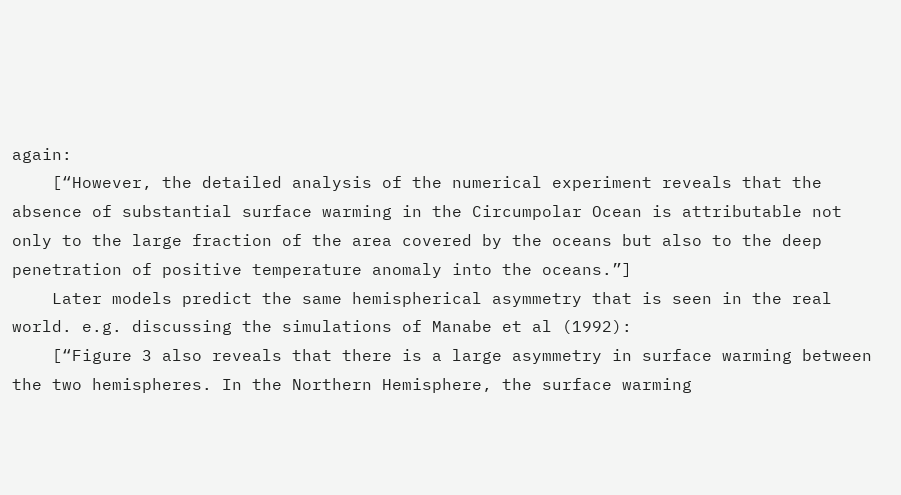again:
    [“However, the detailed analysis of the numerical experiment reveals that the absence of substantial surface warming in the Circumpolar Ocean is attributable not only to the large fraction of the area covered by the oceans but also to the deep penetration of positive temperature anomaly into the oceans.”]
    Later models predict the same hemispherical asymmetry that is seen in the real world. e.g. discussing the simulations of Manabe et al (1992):
    [“Figure 3 also reveals that there is a large asymmetry in surface warming between the two hemispheres. In the Northern Hemisphere, the surface warming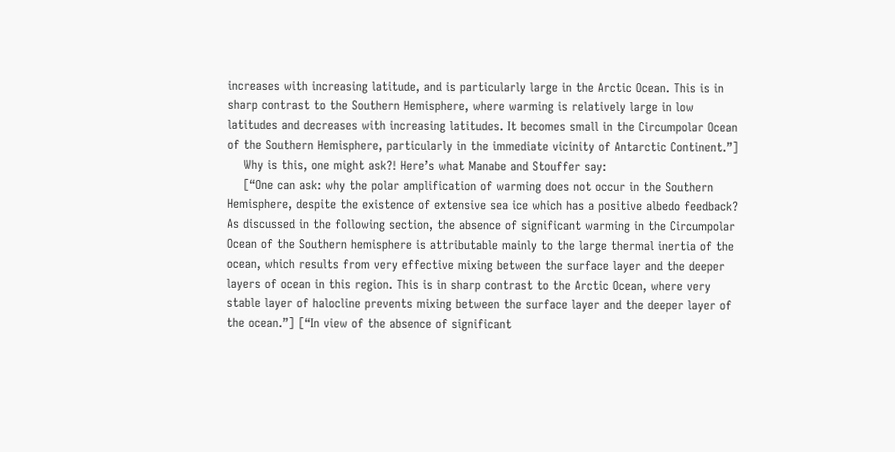increases with increasing latitude, and is particularly large in the Arctic Ocean. This is in sharp contrast to the Southern Hemisphere, where warming is relatively large in low latitudes and decreases with increasing latitudes. It becomes small in the Circumpolar Ocean of the Southern Hemisphere, particularly in the immediate vicinity of Antarctic Continent.”]
    Why is this, one might ask?! Here’s what Manabe and Stouffer say:
    [“One can ask: why the polar amplification of warming does not occur in the Southern Hemisphere, despite the existence of extensive sea ice which has a positive albedo feedback? As discussed in the following section, the absence of significant warming in the Circumpolar Ocean of the Southern hemisphere is attributable mainly to the large thermal inertia of the ocean, which results from very effective mixing between the surface layer and the deeper layers of ocean in this region. This is in sharp contrast to the Arctic Ocean, where very stable layer of halocline prevents mixing between the surface layer and the deeper layer of the ocean.”] [“In view of the absence of significant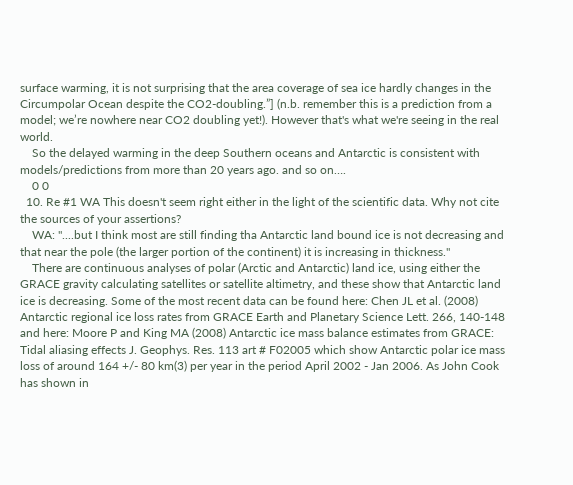surface warming, it is not surprising that the area coverage of sea ice hardly changes in the Circumpolar Ocean despite the CO2-doubling.”] (n.b. remember this is a prediction from a model; we’re nowhere near CO2 doubling yet!). However that's what we're seeing in the real world.
    So the delayed warming in the deep Southern oceans and Antarctic is consistent with models/predictions from more than 20 years ago. and so on….
    0 0
  10. Re #1 WA This doesn't seem right either in the light of the scientific data. Why not cite the sources of your assertions?
    WA: "....but I think most are still finding tha Antarctic land bound ice is not decreasing and that near the pole (the larger portion of the continent) it is increasing in thickness."
    There are continuous analyses of polar (Arctic and Antarctic) land ice, using either the GRACE gravity calculating satellites or satellite altimetry, and these show that Antarctic land ice is decreasing. Some of the most recent data can be found here: Chen JL et al. (2008) Antarctic regional ice loss rates from GRACE Earth and Planetary Science Lett. 266, 140-148 and here: Moore P and King MA (2008) Antarctic ice mass balance estimates from GRACE: Tidal aliasing effects J. Geophys. Res. 113 art # F02005 which show Antarctic polar ice mass loss of around 164 +/- 80 km(3) per year in the period April 2002 - Jan 2006. As John Cook has shown in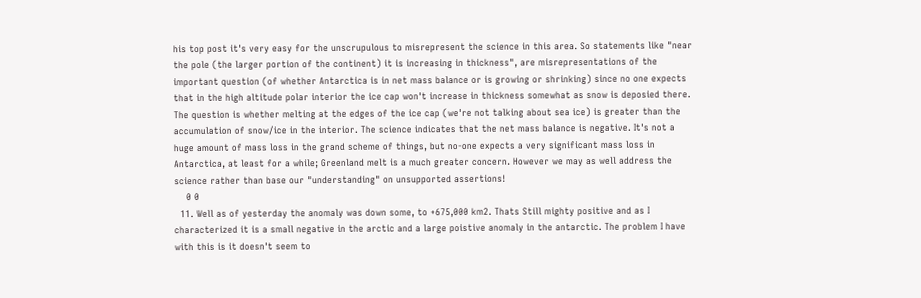his top post it's very easy for the unscrupulous to misrepresent the science in this area. So statements like "near the pole (the larger portion of the continent) it is increasing in thickness", are misrepresentations of the important question (of whether Antarctica is in net mass balance or is growing or shrinking) since no one expects that in the high altitude polar interior the ice cap won't increase in thickness somewhat as snow is deposied there. The question is whether melting at the edges of the ice cap (we're not talking about sea ice) is greater than the accumulation of snow/ice in the interior. The science indicates that the net mass balance is negative. It's not a huge amount of mass loss in the grand scheme of things, but no-one expects a very significant mass loss in Antarctica, at least for a while; Greenland melt is a much greater concern. However we may as well address the science rather than base our "understanding" on unsupported assertions!
    0 0
  11. Well as of yesterday the anomaly was down some, to +675,000 km2. Thats Still mighty positive and as I characterized it is a small negative in the arctic and a large poistive anomaly in the antarctic. The problem I have with this is it doesn't seem to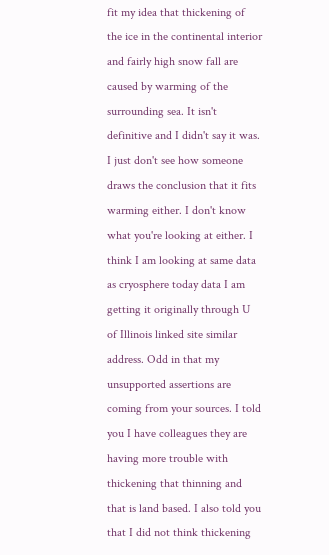fit my idea that thickening of the ice in the continental interior and fairly high snow fall are caused by warming of the surrounding sea. It isn't definitive and I didn't say it was. I just don't see how someone draws the conclusion that it fits warming either. I don't know what you're looking at either. I think I am looking at same data as cryosphere today data I am getting it originally through U of Illinois linked site similar address. Odd in that my unsupported assertions are coming from your sources. I told you I have colleagues they are having more trouble with thickening that thinning and that is land based. I also told you that I did not think thickening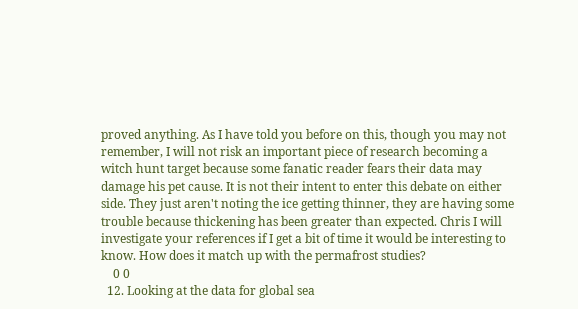proved anything. As I have told you before on this, though you may not remember, I will not risk an important piece of research becoming a witch hunt target because some fanatic reader fears their data may damage his pet cause. It is not their intent to enter this debate on either side. They just aren't noting the ice getting thinner, they are having some trouble because thickening has been greater than expected. Chris I will investigate your references if I get a bit of time it would be interesting to know. How does it match up with the permafrost studies?
    0 0
  12. Looking at the data for global sea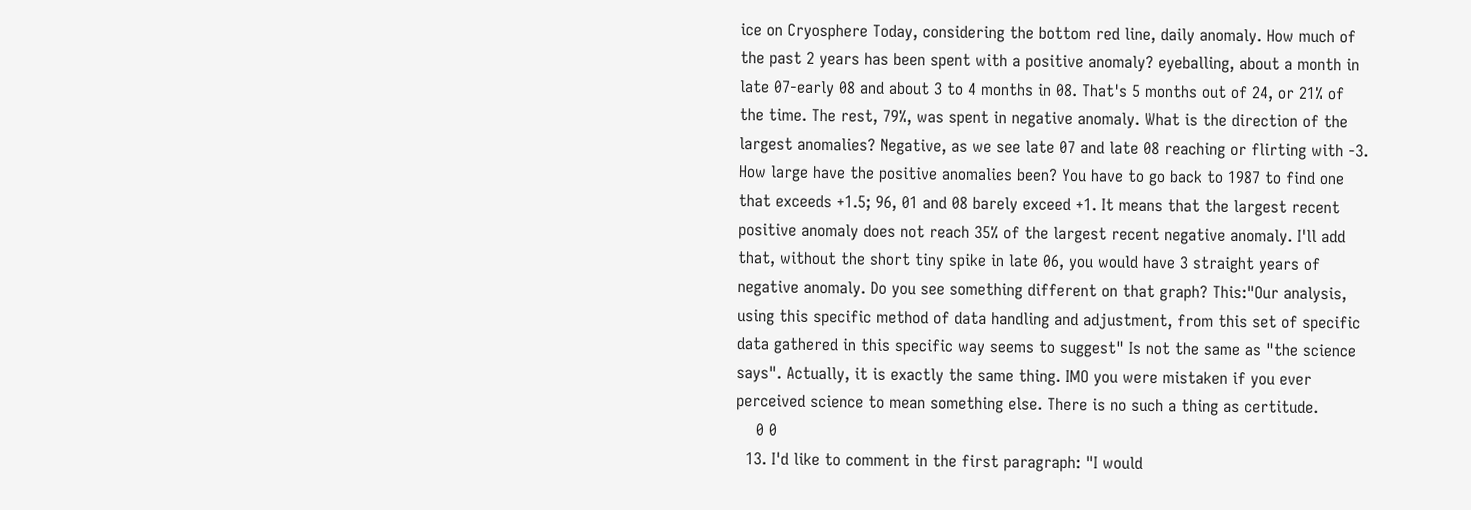ice on Cryosphere Today, considering the bottom red line, daily anomaly. How much of the past 2 years has been spent with a positive anomaly? eyeballing, about a month in late 07-early 08 and about 3 to 4 months in 08. That's 5 months out of 24, or 21% of the time. The rest, 79%, was spent in negative anomaly. What is the direction of the largest anomalies? Negative, as we see late 07 and late 08 reaching or flirting with -3. How large have the positive anomalies been? You have to go back to 1987 to find one that exceeds +1.5; 96, 01 and 08 barely exceed +1. It means that the largest recent positive anomaly does not reach 35% of the largest recent negative anomaly. I'll add that, without the short tiny spike in late 06, you would have 3 straight years of negative anomaly. Do you see something different on that graph? This:"Our analysis, using this specific method of data handling and adjustment, from this set of specific data gathered in this specific way seems to suggest" Is not the same as "the science says". Actually, it is exactly the same thing. IMO you were mistaken if you ever perceived science to mean something else. There is no such a thing as certitude.
    0 0
  13. I'd like to comment in the first paragraph: "I would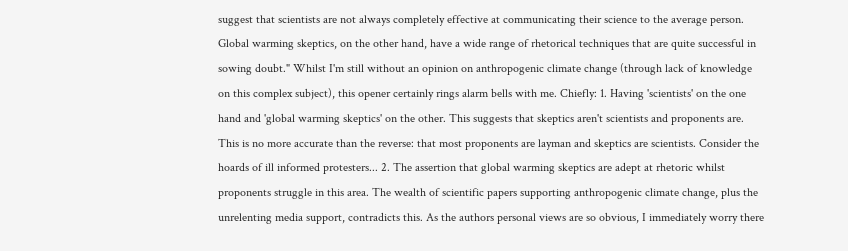suggest that scientists are not always completely effective at communicating their science to the average person. Global warming skeptics, on the other hand, have a wide range of rhetorical techniques that are quite successful in sowing doubt." Whilst I'm still without an opinion on anthropogenic climate change (through lack of knowledge on this complex subject), this opener certainly rings alarm bells with me. Chiefly: 1. Having 'scientists' on the one hand and 'global warming skeptics' on the other. This suggests that skeptics aren't scientists and proponents are. This is no more accurate than the reverse: that most proponents are layman and skeptics are scientists. Consider the hoards of ill informed protesters... 2. The assertion that global warming skeptics are adept at rhetoric whilst proponents struggle in this area. The wealth of scientific papers supporting anthropogenic climate change, plus the unrelenting media support, contradicts this. As the authors personal views are so obvious, I immediately worry there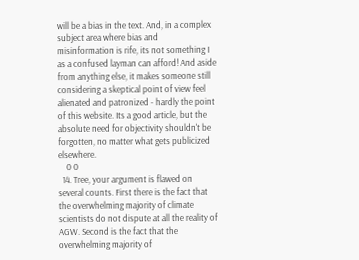will be a bias in the text. And, in a complex subject area where bias and misinformation is rife, its not something I as a confused layman can afford! And aside from anything else, it makes someone still considering a skeptical point of view feel alienated and patronized - hardly the point of this website. Its a good article, but the absolute need for objectivity shouldn't be forgotten, no matter what gets publicized elsewhere.
    0 0
  14. Tree, your argument is flawed on several counts. First there is the fact that the overwhelming majority of climate scientists do not dispute at all the reality of AGW. Second is the fact that the overwhelming majority of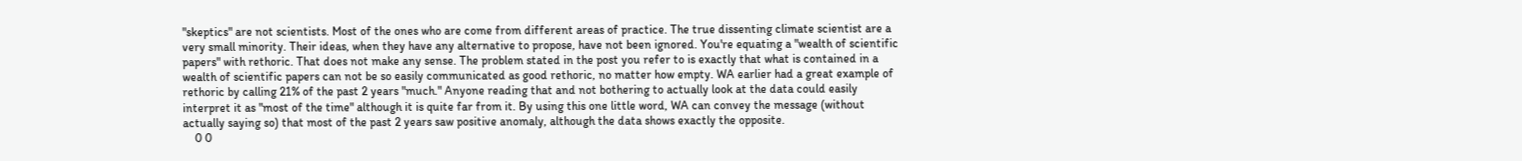"skeptics" are not scientists. Most of the ones who are come from different areas of practice. The true dissenting climate scientist are a very small minority. Their ideas, when they have any alternative to propose, have not been ignored. You're equating a "wealth of scientific papers" with rethoric. That does not make any sense. The problem stated in the post you refer to is exactly that what is contained in a wealth of scientific papers can not be so easily communicated as good rethoric, no matter how empty. WA earlier had a great example of rethoric by calling 21% of the past 2 years "much." Anyone reading that and not bothering to actually look at the data could easily interpret it as "most of the time" although it is quite far from it. By using this one little word, WA can convey the message (without actually saying so) that most of the past 2 years saw positive anomaly, although the data shows exactly the opposite.
    0 0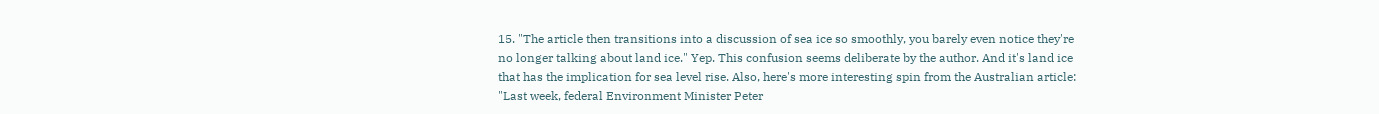15. "The article then transitions into a discussion of sea ice so smoothly, you barely even notice they're no longer talking about land ice." Yep. This confusion seems deliberate by the author. And it's land ice that has the implication for sea level rise. Also, here's more interesting spin from the Australian article: "Last week, federal Environment Minister Peter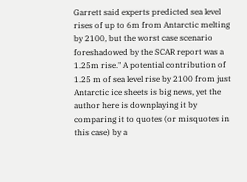Garrett said experts predicted sea level rises of up to 6m from Antarctic melting by 2100, but the worst case scenario foreshadowed by the SCAR report was a 1.25m rise." A potential contribution of 1.25 m of sea level rise by 2100 from just Antarctic ice sheets is big news, yet the author here is downplaying it by comparing it to quotes (or misquotes in this case) by a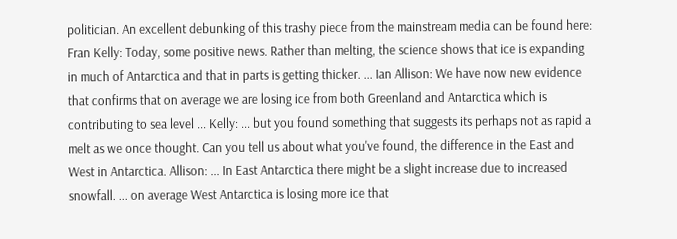politician. An excellent debunking of this trashy piece from the mainstream media can be found here: Fran Kelly: Today, some positive news. Rather than melting, the science shows that ice is expanding in much of Antarctica and that in parts is getting thicker. ... Ian Allison: We have now new evidence that confirms that on average we are losing ice from both Greenland and Antarctica which is contributing to sea level ... Kelly: ... but you found something that suggests its perhaps not as rapid a melt as we once thought. Can you tell us about what you've found, the difference in the East and West in Antarctica. Allison: ... In East Antarctica there might be a slight increase due to increased snowfall. ... on average West Antarctica is losing more ice that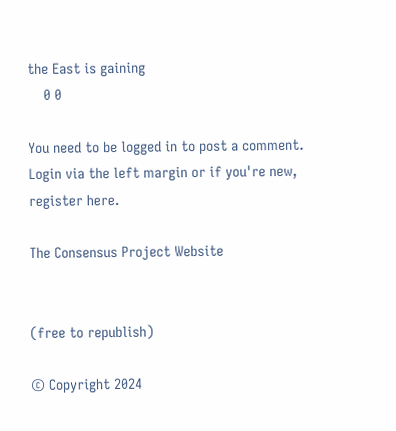the East is gaining
    0 0

You need to be logged in to post a comment. Login via the left margin or if you're new, register here.

The Consensus Project Website


(free to republish)

© Copyright 2024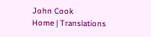John Cook
Home | Translations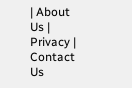| About Us | Privacy | Contact Us